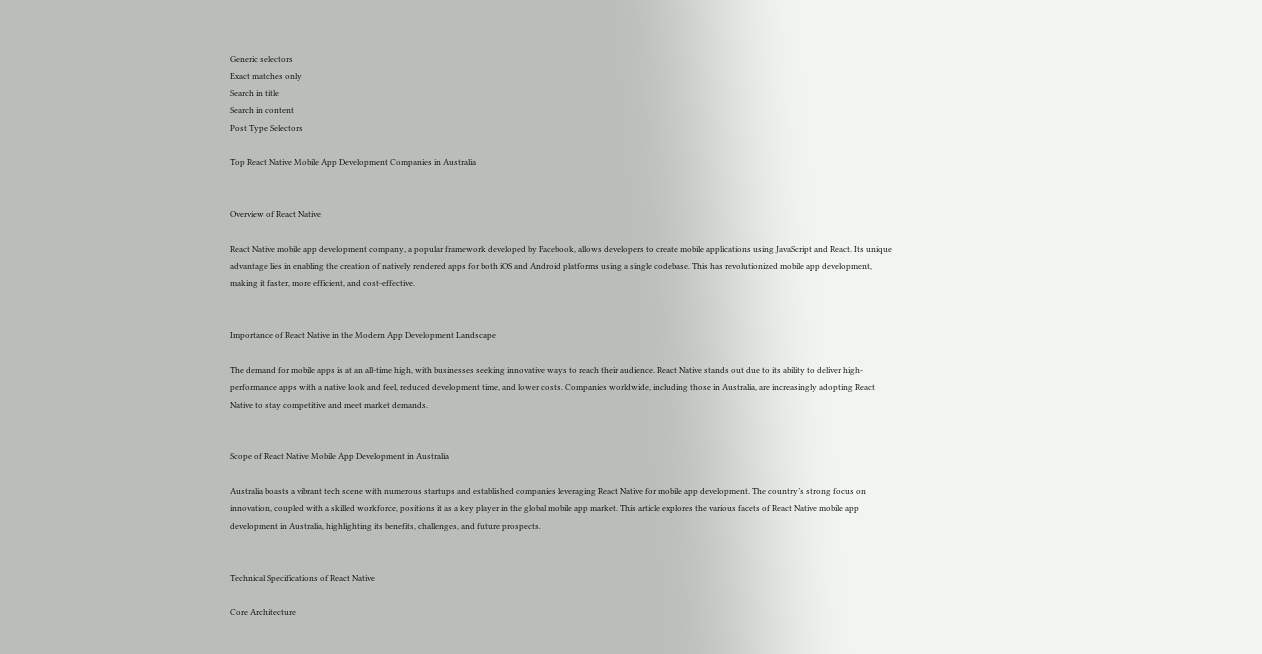Generic selectors
Exact matches only
Search in title
Search in content
Post Type Selectors

Top React Native Mobile App Development Companies in Australia


Overview of React Native

React Native mobile app development company, a popular framework developed by Facebook, allows developers to create mobile applications using JavaScript and React. Its unique advantage lies in enabling the creation of natively rendered apps for both iOS and Android platforms using a single codebase. This has revolutionized mobile app development, making it faster, more efficient, and cost-effective.


Importance of React Native in the Modern App Development Landscape

The demand for mobile apps is at an all-time high, with businesses seeking innovative ways to reach their audience. React Native stands out due to its ability to deliver high-performance apps with a native look and feel, reduced development time, and lower costs. Companies worldwide, including those in Australia, are increasingly adopting React Native to stay competitive and meet market demands.


Scope of React Native Mobile App Development in Australia

Australia boasts a vibrant tech scene with numerous startups and established companies leveraging React Native for mobile app development. The country’s strong focus on innovation, coupled with a skilled workforce, positions it as a key player in the global mobile app market. This article explores the various facets of React Native mobile app development in Australia, highlighting its benefits, challenges, and future prospects.


Technical Specifications of React Native

Core Architecture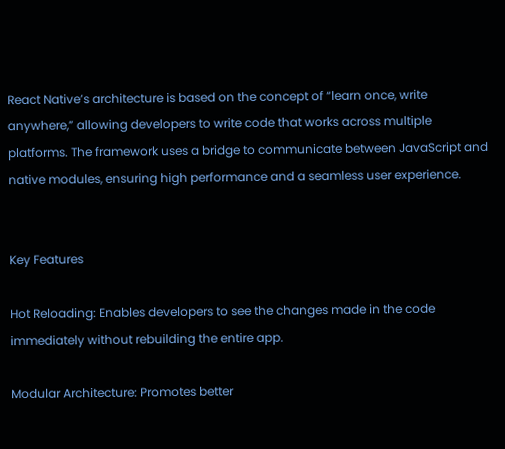React Native’s architecture is based on the concept of “learn once, write anywhere,” allowing developers to write code that works across multiple platforms. The framework uses a bridge to communicate between JavaScript and native modules, ensuring high performance and a seamless user experience.


Key Features

Hot Reloading: Enables developers to see the changes made in the code immediately without rebuilding the entire app.

Modular Architecture: Promotes better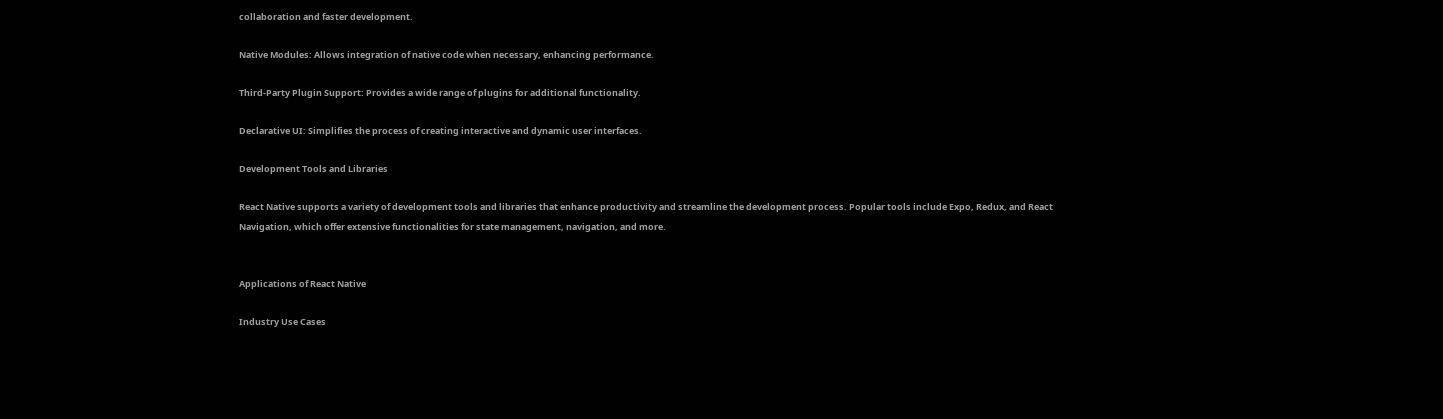collaboration and faster development.

Native Modules: Allows integration of native code when necessary, enhancing performance.

Third-Party Plugin Support: Provides a wide range of plugins for additional functionality.

Declarative UI: Simplifies the process of creating interactive and dynamic user interfaces.

Development Tools and Libraries

React Native supports a variety of development tools and libraries that enhance productivity and streamline the development process. Popular tools include Expo, Redux, and React Navigation, which offer extensive functionalities for state management, navigation, and more.


Applications of React Native

Industry Use Cases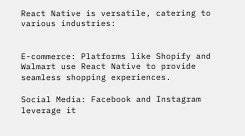React Native is versatile, catering to various industries:


E-commerce: Platforms like Shopify and Walmart use React Native to provide seamless shopping experiences.

Social Media: Facebook and Instagram leverage it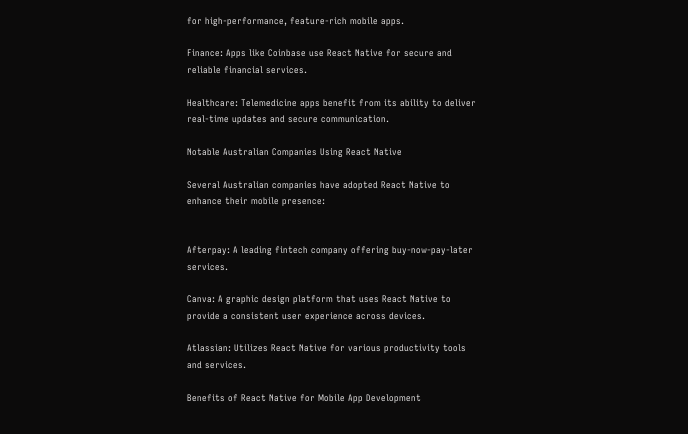for high-performance, feature-rich mobile apps.

Finance: Apps like Coinbase use React Native for secure and reliable financial services.

Healthcare: Telemedicine apps benefit from its ability to deliver real-time updates and secure communication.

Notable Australian Companies Using React Native

Several Australian companies have adopted React Native to enhance their mobile presence:


Afterpay: A leading fintech company offering buy-now-pay-later services.

Canva: A graphic design platform that uses React Native to provide a consistent user experience across devices.

Atlassian: Utilizes React Native for various productivity tools and services.

Benefits of React Native for Mobile App Development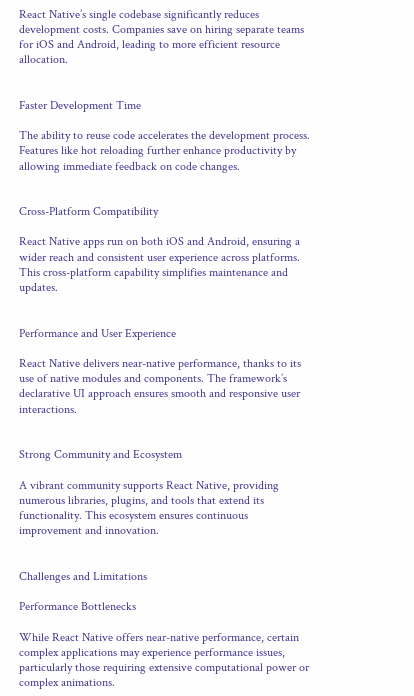React Native’s single codebase significantly reduces development costs. Companies save on hiring separate teams for iOS and Android, leading to more efficient resource allocation.


Faster Development Time

The ability to reuse code accelerates the development process. Features like hot reloading further enhance productivity by allowing immediate feedback on code changes.


Cross-Platform Compatibility

React Native apps run on both iOS and Android, ensuring a wider reach and consistent user experience across platforms. This cross-platform capability simplifies maintenance and updates.


Performance and User Experience

React Native delivers near-native performance, thanks to its use of native modules and components. The framework’s declarative UI approach ensures smooth and responsive user interactions.


Strong Community and Ecosystem

A vibrant community supports React Native, providing numerous libraries, plugins, and tools that extend its functionality. This ecosystem ensures continuous improvement and innovation.


Challenges and Limitations

Performance Bottlenecks

While React Native offers near-native performance, certain complex applications may experience performance issues, particularly those requiring extensive computational power or complex animations.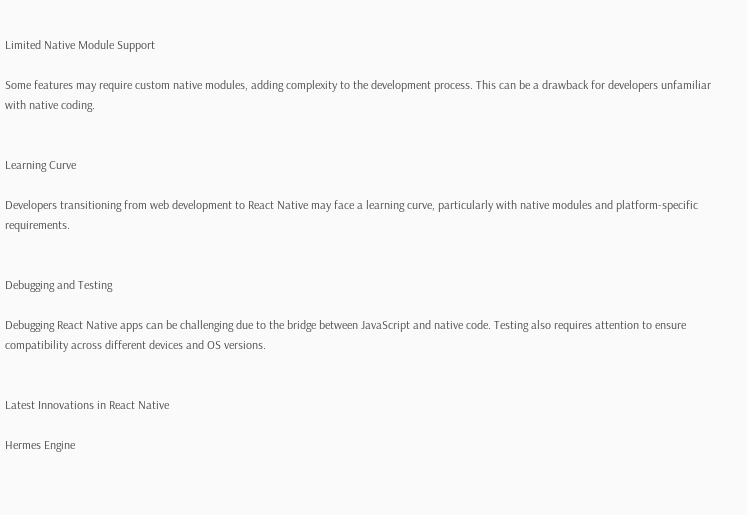Limited Native Module Support

Some features may require custom native modules, adding complexity to the development process. This can be a drawback for developers unfamiliar with native coding.


Learning Curve

Developers transitioning from web development to React Native may face a learning curve, particularly with native modules and platform-specific requirements.


Debugging and Testing

Debugging React Native apps can be challenging due to the bridge between JavaScript and native code. Testing also requires attention to ensure compatibility across different devices and OS versions.


Latest Innovations in React Native

Hermes Engine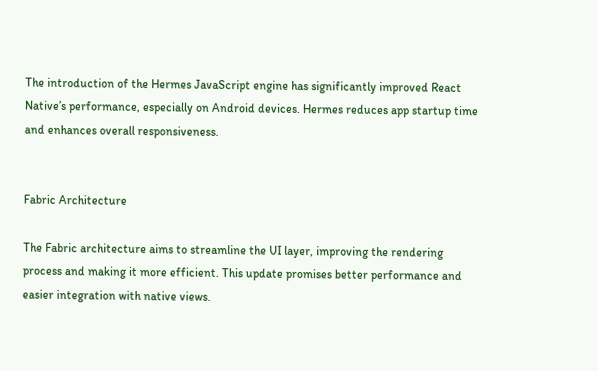The introduction of the Hermes JavaScript engine has significantly improved React Native’s performance, especially on Android devices. Hermes reduces app startup time and enhances overall responsiveness.


Fabric Architecture

The Fabric architecture aims to streamline the UI layer, improving the rendering process and making it more efficient. This update promises better performance and easier integration with native views.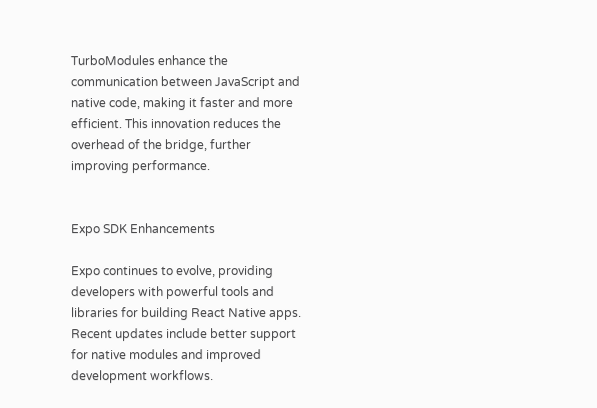TurboModules enhance the communication between JavaScript and native code, making it faster and more efficient. This innovation reduces the overhead of the bridge, further improving performance.


Expo SDK Enhancements

Expo continues to evolve, providing developers with powerful tools and libraries for building React Native apps. Recent updates include better support for native modules and improved development workflows.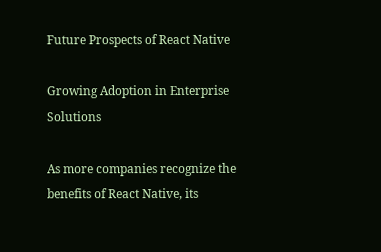Future Prospects of React Native

Growing Adoption in Enterprise Solutions

As more companies recognize the benefits of React Native, its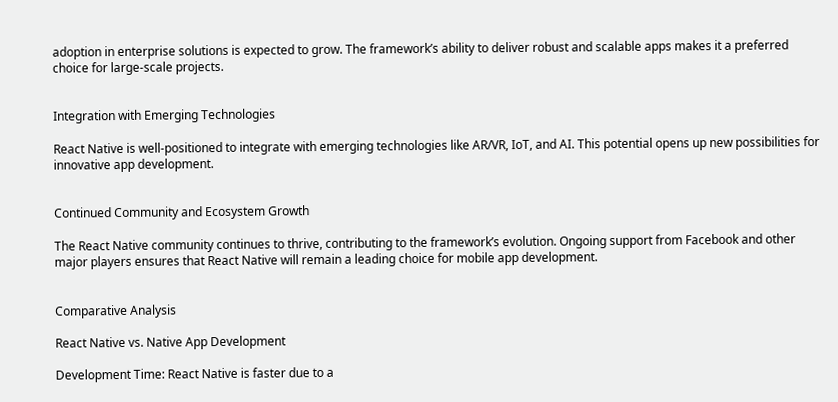adoption in enterprise solutions is expected to grow. The framework’s ability to deliver robust and scalable apps makes it a preferred choice for large-scale projects.


Integration with Emerging Technologies

React Native is well-positioned to integrate with emerging technologies like AR/VR, IoT, and AI. This potential opens up new possibilities for innovative app development.


Continued Community and Ecosystem Growth

The React Native community continues to thrive, contributing to the framework’s evolution. Ongoing support from Facebook and other major players ensures that React Native will remain a leading choice for mobile app development.


Comparative Analysis

React Native vs. Native App Development

Development Time: React Native is faster due to a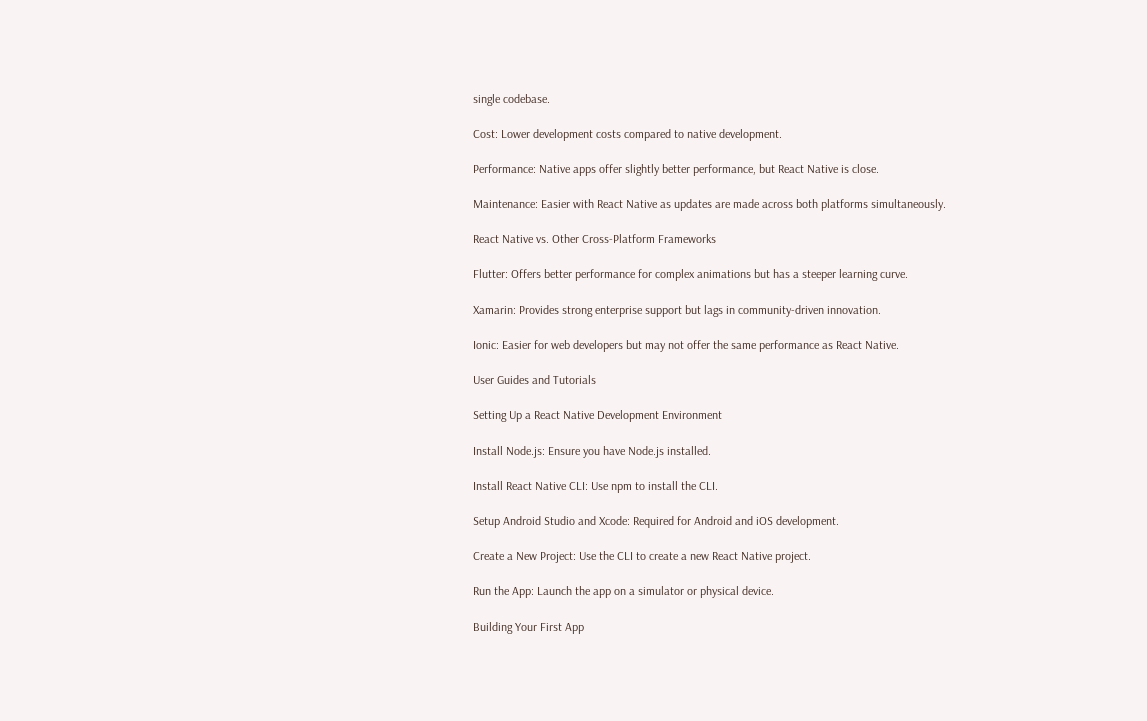single codebase.

Cost: Lower development costs compared to native development.

Performance: Native apps offer slightly better performance, but React Native is close.

Maintenance: Easier with React Native as updates are made across both platforms simultaneously.

React Native vs. Other Cross-Platform Frameworks

Flutter: Offers better performance for complex animations but has a steeper learning curve.

Xamarin: Provides strong enterprise support but lags in community-driven innovation.

Ionic: Easier for web developers but may not offer the same performance as React Native.

User Guides and Tutorials

Setting Up a React Native Development Environment

Install Node.js: Ensure you have Node.js installed.

Install React Native CLI: Use npm to install the CLI.

Setup Android Studio and Xcode: Required for Android and iOS development.

Create a New Project: Use the CLI to create a new React Native project.

Run the App: Launch the app on a simulator or physical device.

Building Your First App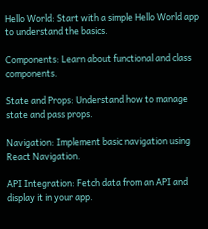Hello World: Start with a simple Hello World app to understand the basics.

Components: Learn about functional and class components.

State and Props: Understand how to manage state and pass props.

Navigation: Implement basic navigation using React Navigation.

API Integration: Fetch data from an API and display it in your app.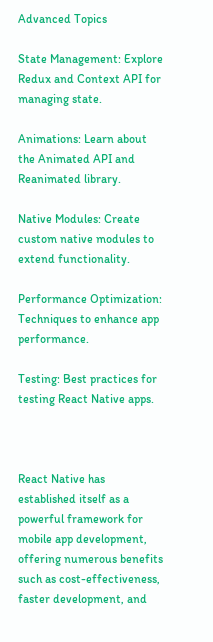Advanced Topics

State Management: Explore Redux and Context API for managing state.

Animations: Learn about the Animated API and Reanimated library.

Native Modules: Create custom native modules to extend functionality.

Performance Optimization: Techniques to enhance app performance.

Testing: Best practices for testing React Native apps.



React Native has established itself as a powerful framework for mobile app development, offering numerous benefits such as cost-effectiveness, faster development, and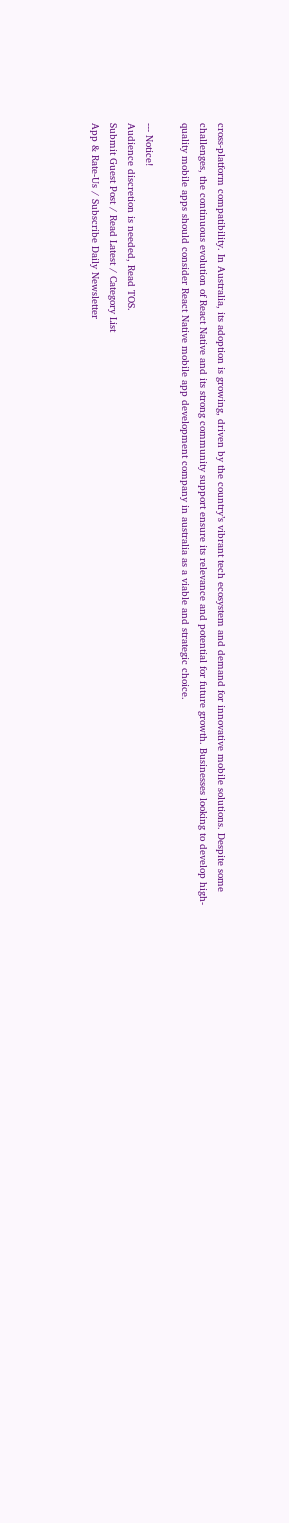cross-platform compatibility. In Australia, its adoption is growing, driven by the country’s vibrant tech ecosystem and demand for innovative mobile solutions. Despite some challenges, the continuous evolution of React Native and its strong community support ensure its relevance and potential for future growth. Businesses looking to develop high-quality mobile apps should consider React Native mobile app development company in australia as a viable and strategic choice.

--- Notice!
Audience discretion is needed, Read TOS.
Submit Guest Post / Read Latest / Category List
App & Rate-Us / Subscribe Daily Newsletter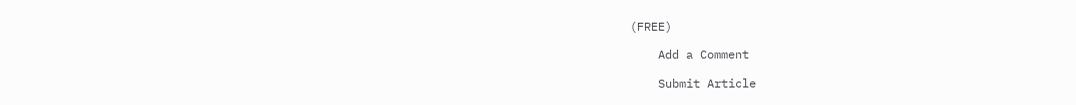(FREE)

    Add a Comment

    Submit Article